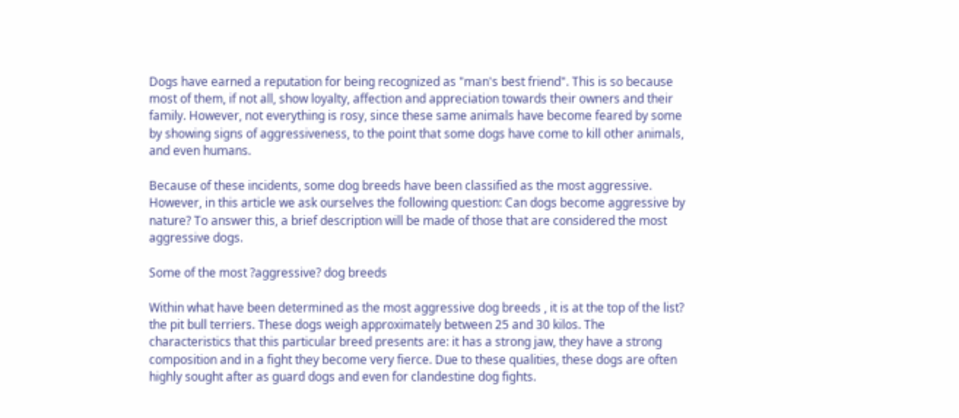Dogs have earned a reputation for being recognized as "man's best friend". This is so because most of them, if not all, show loyalty, affection and appreciation towards their owners and their family. However, not everything is rosy, since these same animals have become feared by some by showing signs of aggressiveness, to the point that some dogs have come to kill other animals, and even humans.

Because of these incidents, some dog breeds have been classified as the most aggressive. However, in this article we ask ourselves the following question: Can dogs become aggressive by nature? To answer this, a brief description will be made of those that are considered the most aggressive dogs.

Some of the most ?aggressive? dog breeds

Within what have been determined as the most aggressive dog breeds , it is at the top of the list? the pit bull terriers. These dogs weigh approximately between 25 and 30 kilos. The characteristics that this particular breed presents are: it has a strong jaw, they have a strong composition and in a fight they become very fierce. Due to these qualities, these dogs are often highly sought after as guard dogs and even for clandestine dog fights.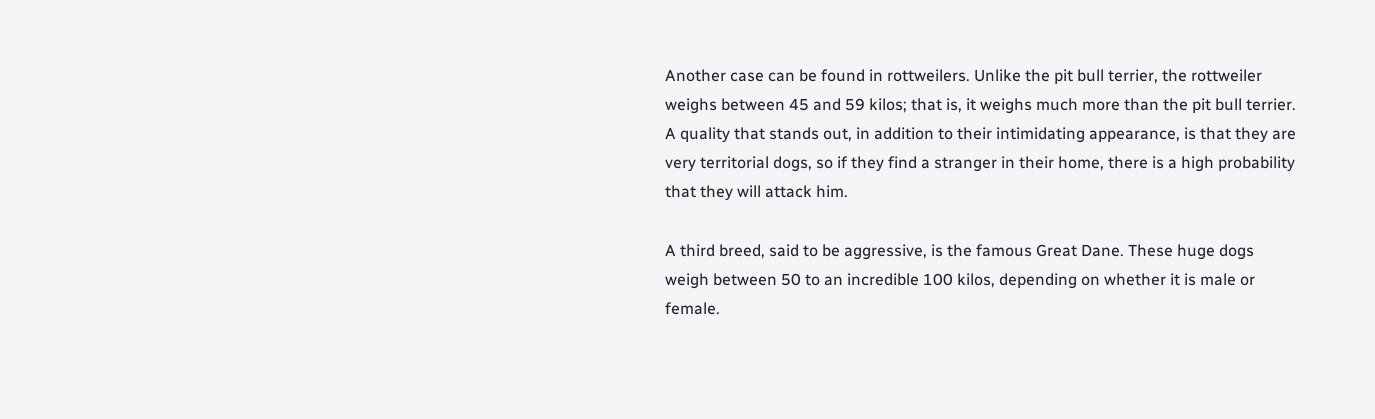Another case can be found in rottweilers. Unlike the pit bull terrier, the rottweiler weighs between 45 and 59 kilos; that is, it weighs much more than the pit bull terrier. A quality that stands out, in addition to their intimidating appearance, is that they are very territorial dogs, so if they find a stranger in their home, there is a high probability that they will attack him.

A third breed, said to be aggressive, is the famous Great Dane. These huge dogs weigh between 50 to an incredible 100 kilos, depending on whether it is male or female.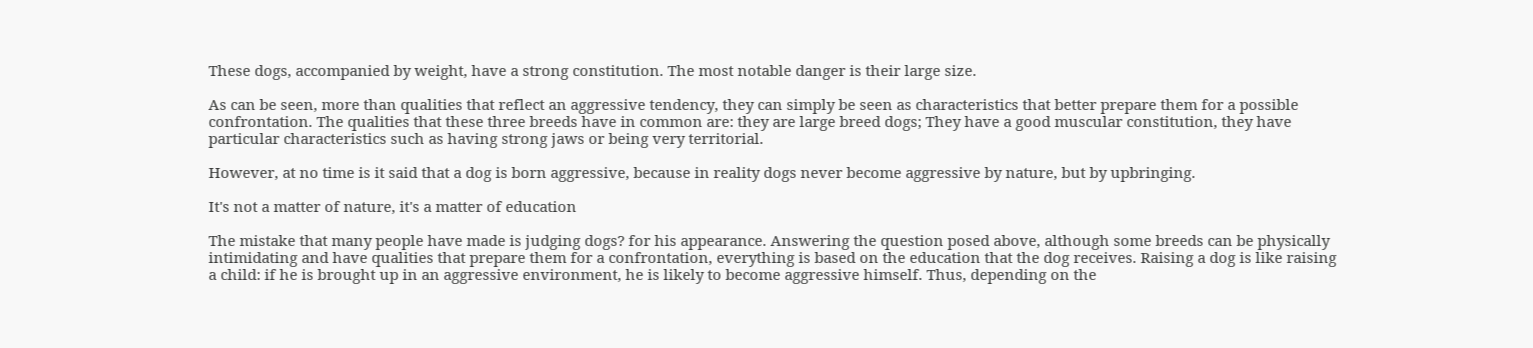These dogs, accompanied by weight, have a strong constitution. The most notable danger is their large size.

As can be seen, more than qualities that reflect an aggressive tendency, they can simply be seen as characteristics that better prepare them for a possible confrontation. The qualities that these three breeds have in common are: they are large breed dogs; They have a good muscular constitution, they have particular characteristics such as having strong jaws or being very territorial.

However, at no time is it said that a dog is born aggressive, because in reality dogs never become aggressive by nature, but by upbringing.

It's not a matter of nature, it's a matter of education

The mistake that many people have made is judging dogs? for his appearance. Answering the question posed above, although some breeds can be physically intimidating and have qualities that prepare them for a confrontation, everything is based on the education that the dog receives. Raising a dog is like raising a child: if he is brought up in an aggressive environment, he is likely to become aggressive himself. Thus, depending on the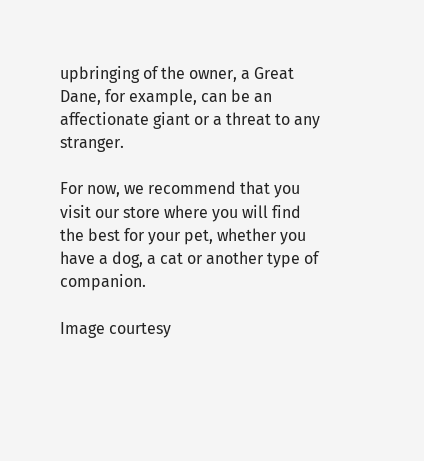upbringing of the owner, a Great Dane, for example, can be an affectionate giant or a threat to any stranger.

For now, we recommend that you visit our store where you will find the best for your pet, whether you have a dog, a cat or another type of companion.

Image courtesy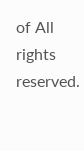of All rights reserved.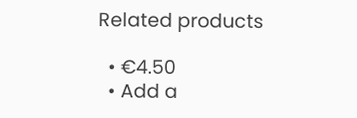Related products

  • €4.50
  • Add a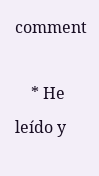comment

    * He leído y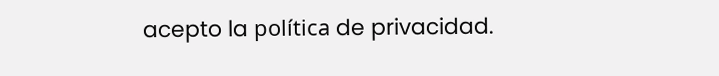acepto la política de privacidad.